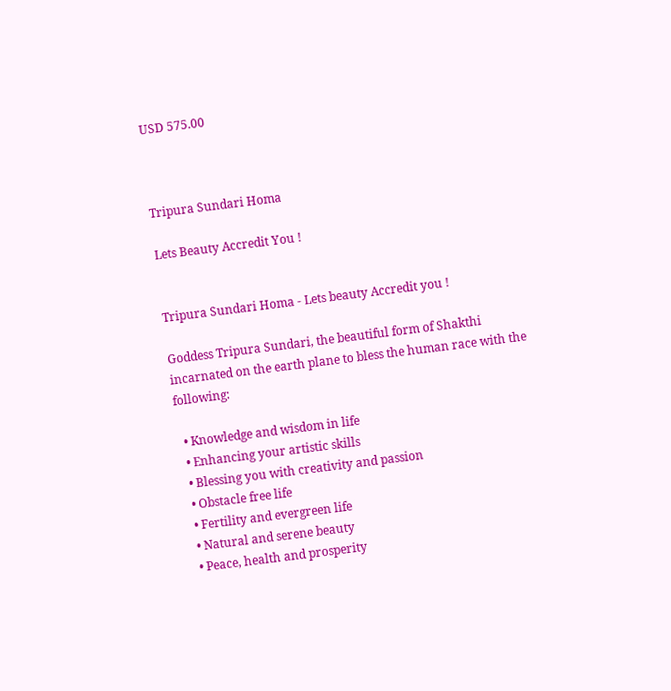USD 575.00



Tripura Sundari Homa

Lets Beauty Accredit You !


Tripura Sundari Homa - Lets beauty Accredit you !

Goddess Tripura Sundari, the beautiful form of Shakthi incarnated on the earth plane to bless the human race with the following:

  • Knowledge and wisdom in life
  • Enhancing your artistic skills
  • Blessing you with creativity and passion
  • Obstacle free life
  • Fertility and evergreen life
  • Natural and serene beauty
  • Peace, health and prosperity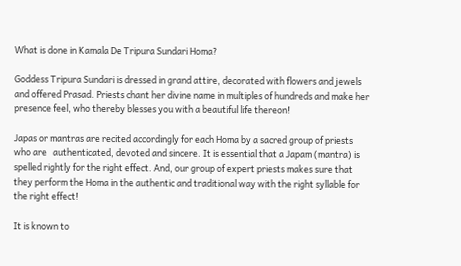What is done in Kamala De Tripura Sundari Homa?

Goddess Tripura Sundari is dressed in grand attire, decorated with flowers and jewels and offered Prasad. Priests chant her divine name in multiples of hundreds and make her presence feel, who thereby blesses you with a beautiful life thereon!

Japas or mantras are recited accordingly for each Homa by a sacred group of priests who are   authenticated, devoted and sincere. It is essential that a Japam (mantra) is spelled rightly for the right effect. And, our group of expert priests makes sure that they perform the Homa in the authentic and traditional way with the right syllable for the right effect!

It is known to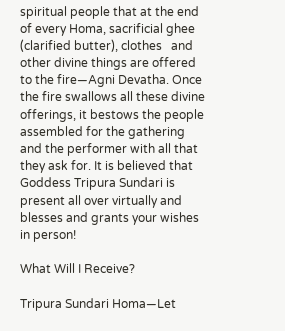spiritual people that at the end of every Homa, sacrificial ghee (clarified butter), clothes   and other divine things are offered to the fire—Agni Devatha. Once the fire swallows all these divine offerings, it bestows the people assembled for the gathering and the performer with all that they ask for. It is believed that Goddess Tripura Sundari is present all over virtually and blesses and grants your wishes in person!

What Will I Receive?

Tripura Sundari Homa—Let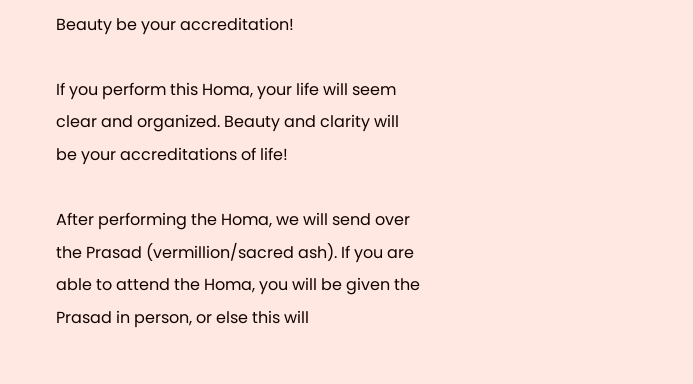Beauty be your accreditation!

If you perform this Homa, your life will seem clear and organized. Beauty and clarity will be your accreditations of life!

After performing the Homa, we will send over the Prasad (vermillion/sacred ash). If you are able to attend the Homa, you will be given the Prasad in person, or else this will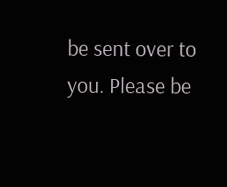be sent over to you. Please be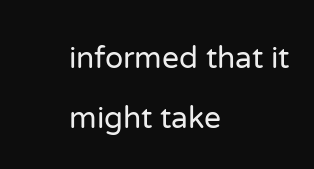informed that it might take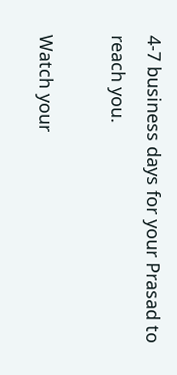4-7 business days for your Prasad to reach you.

Watch your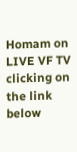Homam on LIVE VF TV clicking on the link below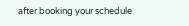after booking your schedule